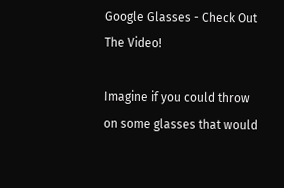Google Glasses - Check Out The Video!

Imagine if you could throw on some glasses that would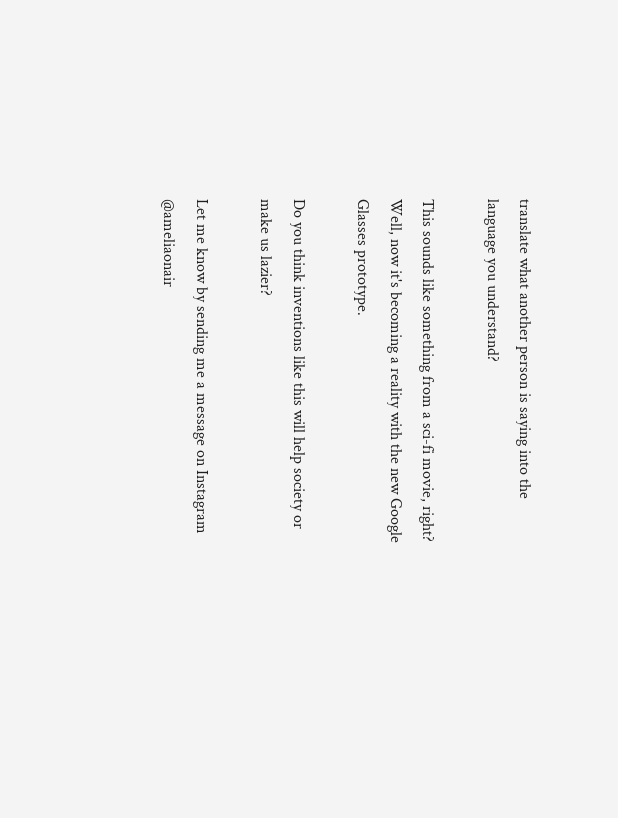translate what another person is saying into the language you understand?

This sounds like something from a sci-fi movie, right? Well, now it's becoming a reality with the new Google Glasses prototype.

Do you think inventions like this will help society or make us lazier?

Let me know by sending me a message on Instagram @ameliaonair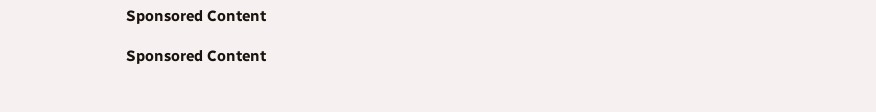Sponsored Content

Sponsored Content